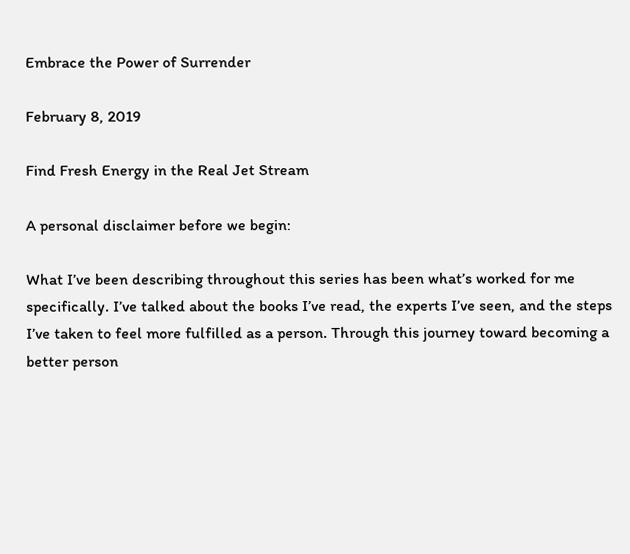Embrace the Power of Surrender

February 8, 2019

Find Fresh Energy in the Real Jet Stream

A personal disclaimer before we begin:

What I’ve been describing throughout this series has been what’s worked for me specifically. I’ve talked about the books I’ve read, the experts I’ve seen, and the steps I’ve taken to feel more fulfilled as a person. Through this journey toward becoming a better person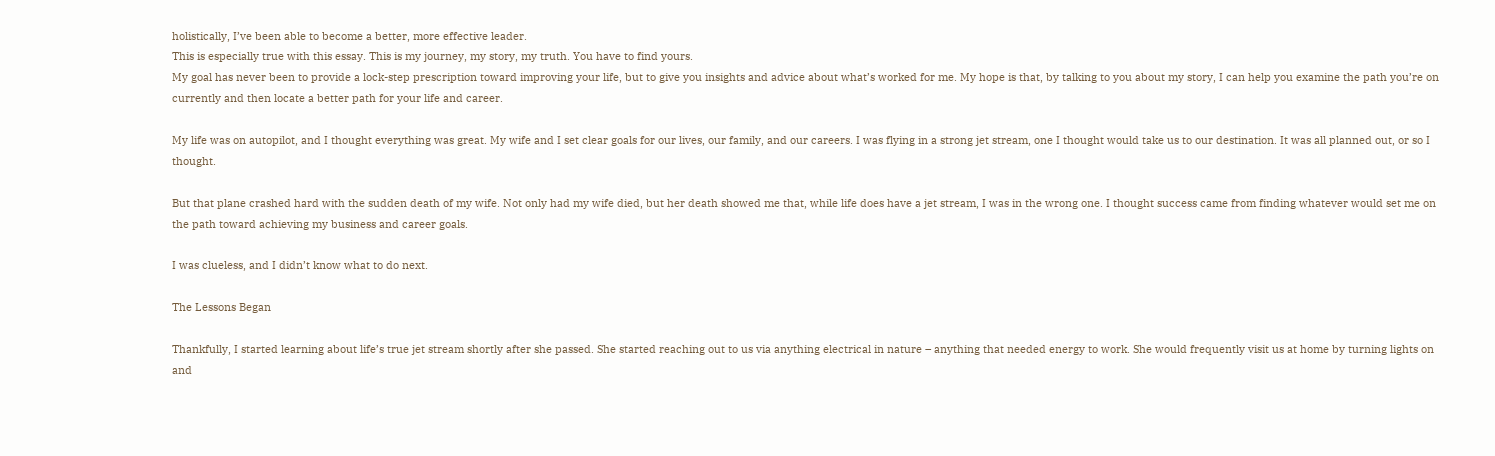holistically, I’ve been able to become a better, more effective leader.
This is especially true with this essay. This is my journey, my story, my truth. You have to find yours.
My goal has never been to provide a lock-step prescription toward improving your life, but to give you insights and advice about what’s worked for me. My hope is that, by talking to you about my story, I can help you examine the path you’re on currently and then locate a better path for your life and career.

My life was on autopilot, and I thought everything was great. My wife and I set clear goals for our lives, our family, and our careers. I was flying in a strong jet stream, one I thought would take us to our destination. It was all planned out, or so I thought.

But that plane crashed hard with the sudden death of my wife. Not only had my wife died, but her death showed me that, while life does have a jet stream, I was in the wrong one. I thought success came from finding whatever would set me on the path toward achieving my business and career goals.

I was clueless, and I didn’t know what to do next.

The Lessons Began

Thankfully, I started learning about life’s true jet stream shortly after she passed. She started reaching out to us via anything electrical in nature – anything that needed energy to work. She would frequently visit us at home by turning lights on and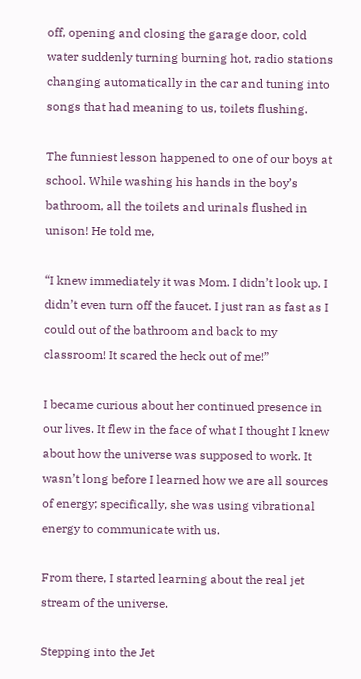off, opening and closing the garage door, cold water suddenly turning burning hot, radio stations changing automatically in the car and tuning into songs that had meaning to us, toilets flushing.

The funniest lesson happened to one of our boys at school. While washing his hands in the boy’s bathroom, all the toilets and urinals flushed in unison! He told me,

“I knew immediately it was Mom. I didn’t look up. I didn’t even turn off the faucet. I just ran as fast as I could out of the bathroom and back to my classroom! It scared the heck out of me!”

I became curious about her continued presence in our lives. It flew in the face of what I thought I knew about how the universe was supposed to work. It wasn’t long before I learned how we are all sources of energy; specifically, she was using vibrational energy to communicate with us.

From there, I started learning about the real jet stream of the universe.

Stepping into the Jet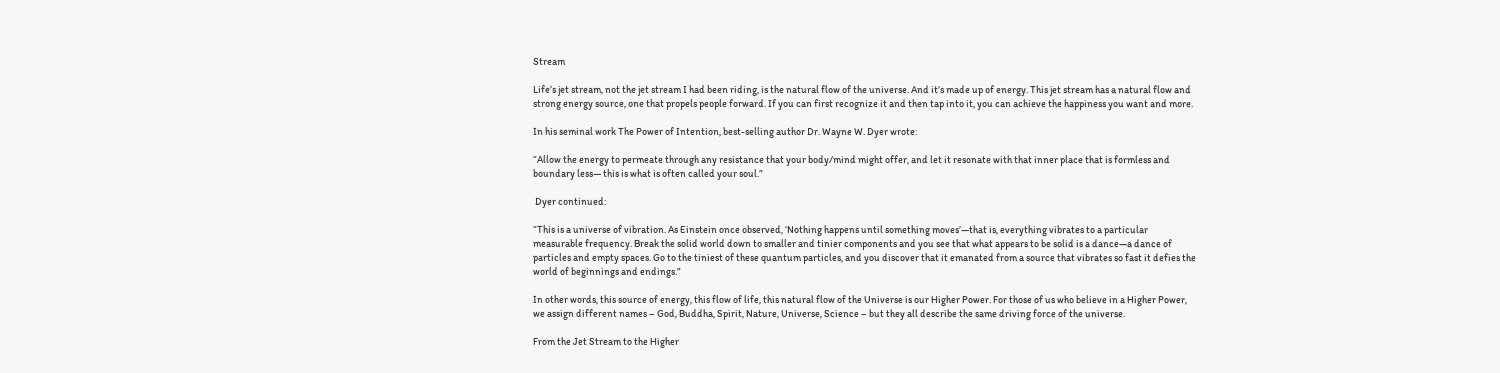Stream

Life’s jet stream, not the jet stream I had been riding, is the natural flow of the universe. And it’s made up of energy. This jet stream has a natural flow and strong energy source, one that propels people forward. If you can first recognize it and then tap into it, you can achieve the happiness you want and more.

In his seminal work The Power of Intention, best-selling author Dr. Wayne W. Dyer wrote:

“Allow the energy to permeate through any resistance that your body/mind might offer, and let it resonate with that inner place that is formless and boundary less— this is what is often called your soul.”

 Dyer continued:

“This is a universe of vibration. As Einstein once observed, ‘Nothing happens until something moves’—that is, everything vibrates to a particular measurable frequency. Break the solid world down to smaller and tinier components and you see that what appears to be solid is a dance—a dance of particles and empty spaces. Go to the tiniest of these quantum particles, and you discover that it emanated from a source that vibrates so fast it defies the world of beginnings and endings.”

In other words, this source of energy, this flow of life, this natural flow of the Universe is our Higher Power. For those of us who believe in a Higher Power, we assign different names – God, Buddha, Spirit, Nature, Universe, Science – but they all describe the same driving force of the universe.

From the Jet Stream to the Higher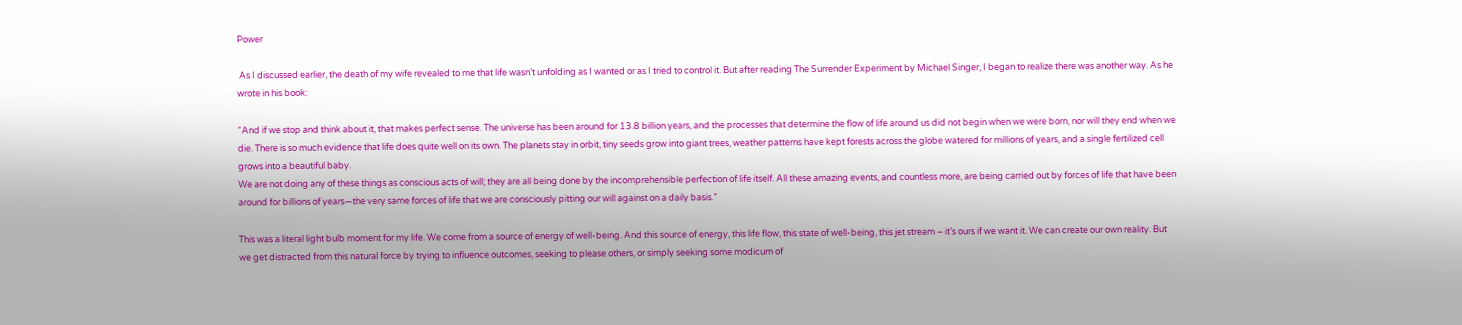Power

 As I discussed earlier, the death of my wife revealed to me that life wasn’t unfolding as I wanted or as I tried to control it. But after reading The Surrender Experiment by Michael Singer, I began to realize there was another way. As he wrote in his book:

“And if we stop and think about it, that makes perfect sense. The universe has been around for 13.8 billion years, and the processes that determine the flow of life around us did not begin when we were born, nor will they end when we die. There is so much evidence that life does quite well on its own. The planets stay in orbit, tiny seeds grow into giant trees, weather patterns have kept forests across the globe watered for millions of years, and a single fertilized cell grows into a beautiful baby.
We are not doing any of these things as conscious acts of will; they are all being done by the incomprehensible perfection of life itself. All these amazing events, and countless more, are being carried out by forces of life that have been around for billions of years—the very same forces of life that we are consciously pitting our will against on a daily basis.”

This was a literal light bulb moment for my life. We come from a source of energy of well-being. And this source of energy, this life flow, this state of well-being, this jet stream – it’s ours if we want it. We can create our own reality. But we get distracted from this natural force by trying to influence outcomes, seeking to please others, or simply seeking some modicum of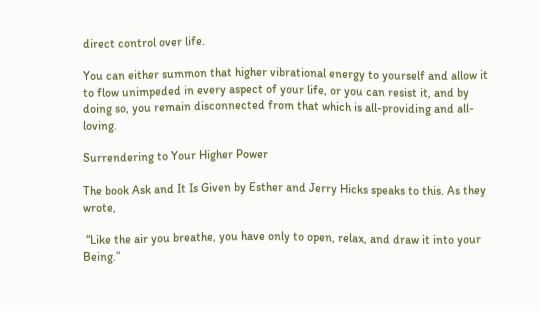direct control over life.

You can either summon that higher vibrational energy to yourself and allow it to flow unimpeded in every aspect of your life, or you can resist it, and by doing so, you remain disconnected from that which is all-providing and all-loving.

Surrendering to Your Higher Power

The book Ask and It Is Given by Esther and Jerry Hicks speaks to this. As they wrote,

 “Like the air you breathe, you have only to open, relax, and draw it into your Being.”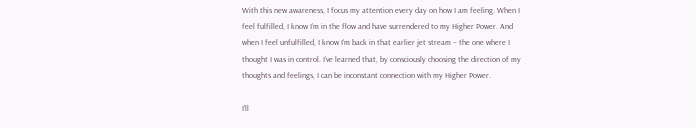With this new awareness, I focus my attention every day on how I am feeling. When I feel fulfilled, I know I’m in the flow and have surrendered to my Higher Power. And when I feel unfulfilled, I know I’m back in that earlier jet stream – the one where I thought I was in control. I’ve learned that, by consciously choosing the direction of my thoughts and feelings, I can be inconstant connection with my Higher Power.

I’ll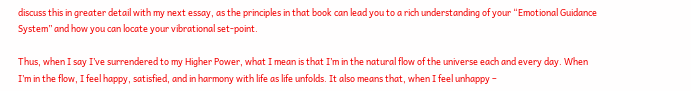discuss this in greater detail with my next essay, as the principles in that book can lead you to a rich understanding of your “Emotional Guidance System” and how you can locate your vibrational set-point.

Thus, when I say I’ve surrendered to my Higher Power, what I mean is that I’m in the natural flow of the universe each and every day. When I’m in the flow, I feel happy, satisfied, and in harmony with life as life unfolds. It also means that, when I feel unhappy –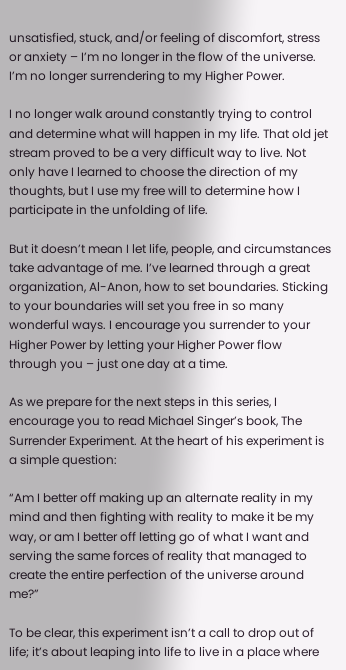unsatisfied, stuck, and/or feeling of discomfort, stress or anxiety – I’m no longer in the flow of the universe. I’m no longer surrendering to my Higher Power.

I no longer walk around constantly trying to control and determine what will happen in my life. That old jet stream proved to be a very difficult way to live. Not only have I learned to choose the direction of my thoughts, but I use my free will to determine how I participate in the unfolding of life.

But it doesn’t mean I let life, people, and circumstances take advantage of me. I’ve learned through a great organization, Al-Anon, how to set boundaries. Sticking to your boundaries will set you free in so many wonderful ways. I encourage you surrender to your Higher Power by letting your Higher Power flow through you – just one day at a time.

As we prepare for the next steps in this series, I encourage you to read Michael Singer’s book, The Surrender Experiment. At the heart of his experiment is a simple question:

“Am I better off making up an alternate reality in my mind and then fighting with reality to make it be my way, or am I better off letting go of what I want and serving the same forces of reality that managed to create the entire perfection of the universe around me?”

To be clear, this experiment isn’t a call to drop out of life; it’s about leaping into life to live in a place where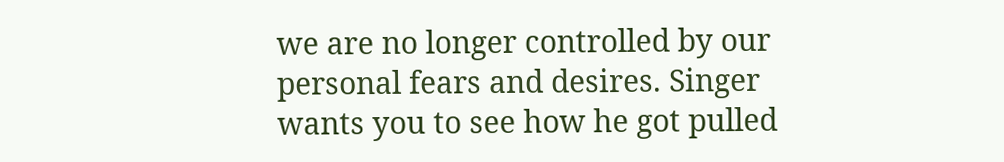we are no longer controlled by our personal fears and desires. Singer wants you to see how he got pulled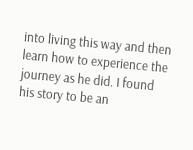into living this way and then learn how to experience the journey as he did. I found his story to be an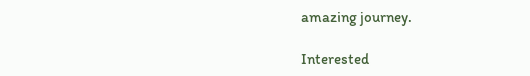amazing journey.

Interested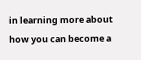in learning more about how you can become a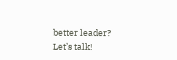better leader? Let’s talk!